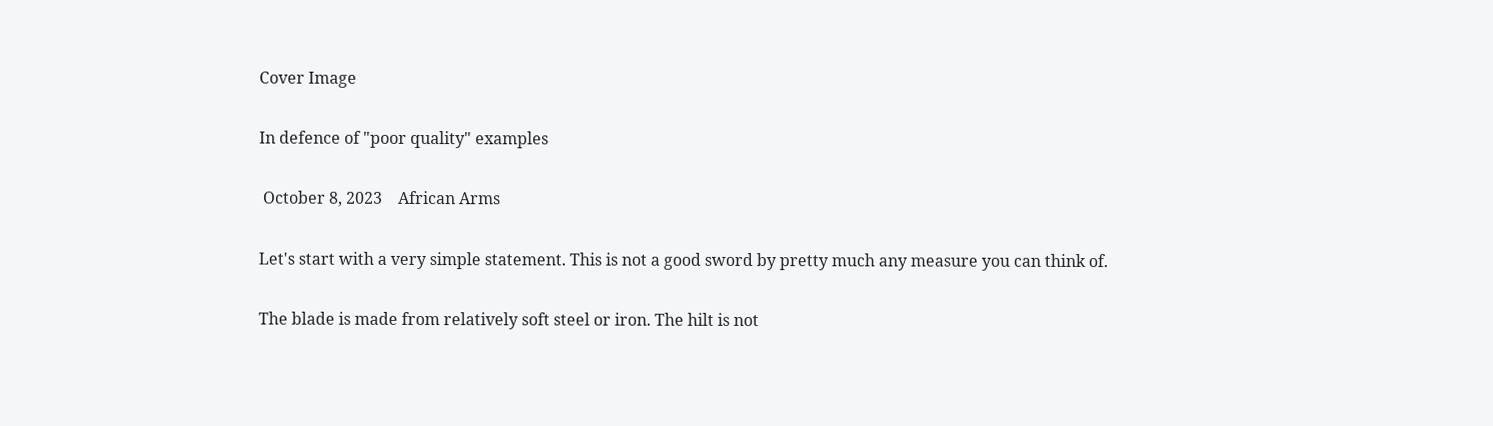Cover Image

In defence of "poor quality" examples

 October 8, 2023    African Arms

Let's start with a very simple statement. This is not a good sword by pretty much any measure you can think of.

The blade is made from relatively soft steel or iron. The hilt is not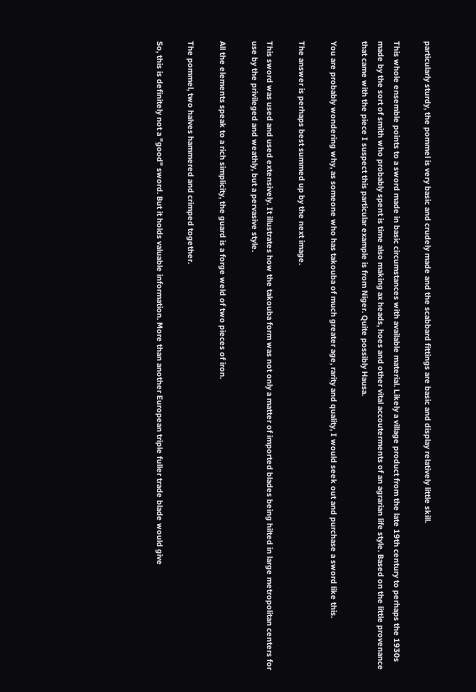particularly sturdy, the pommel is very basic and crudely made and the scabbard fittings are basic and display relatively little skill.

This whole ensemble points to a sword made in basic circumstances with available material. Likely a village product from the late 19th century to perhaps the 1930s made by the sort of smith who probably spent is time also making ax heads, hoes and other vital accouterments of an agrarian life style. Based on the little provenance that came with the piece I suspect this particular example is from Niger. Quite possibly Hausa.

You are probably wondering why, as someone who has takouba of much greater age, rarity and quality, I would seek out and purchase a sword like this.

The answer is perhaps best summed up by the next image.

This sword was used and used extensively. It illustrates how the takouba form was not only a matter of imported blades being hilted in large metropolitan centers for use by the privileged and weathly, but a pervasive style.

All the elements speak to a rich simplicity, the guard is a forge weld of two pieces of iron.

The pommel, two halves hammered and crimped together.

So, this is definitely not a "good" sword. But it holds valuable information. More than another European triple fuller trade blade would give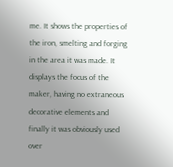me. It shows the properties of the iron, smelting and forging in the area it was made. It displays the focus of the maker, having no extraneous decorative elements and finally it was obviously used over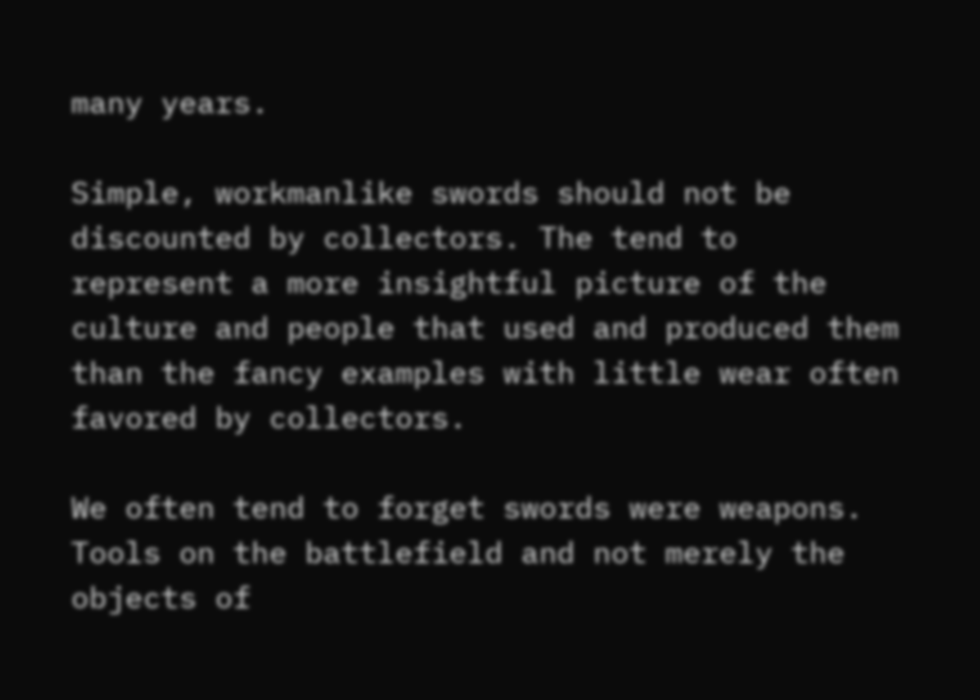many years.

Simple, workmanlike swords should not be discounted by collectors. The tend to represent a more insightful picture of the culture and people that used and produced them than the fancy examples with little wear often favored by collectors.

We often tend to forget swords were weapons. Tools on the battlefield and not merely the objects of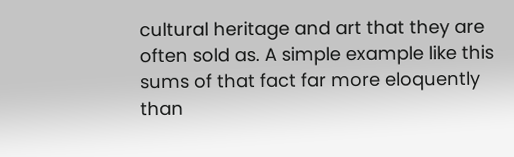cultural heritage and art that they are often sold as. A simple example like this sums of that fact far more eloquently than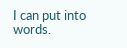I can put into words.